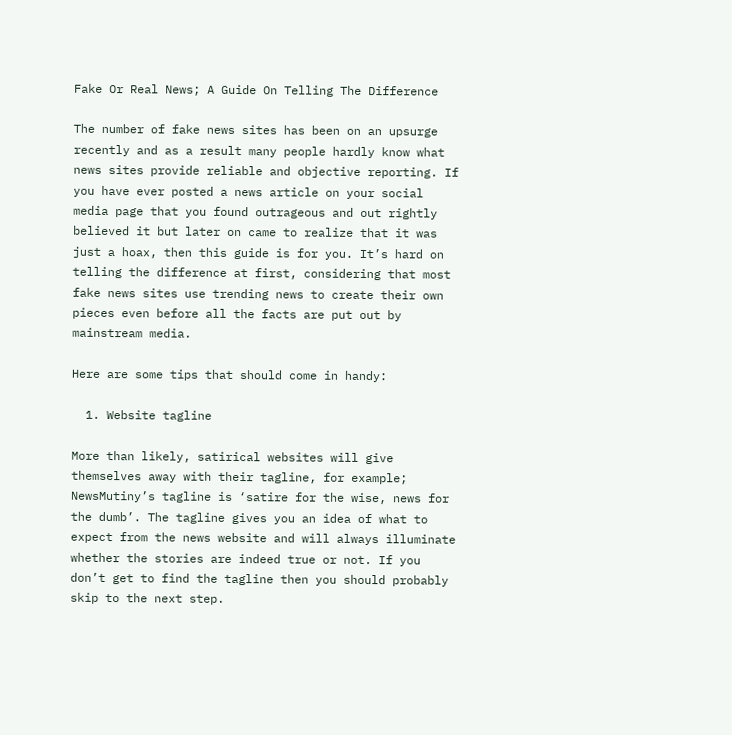Fake Or Real News; A Guide On Telling The Difference

The number of fake news sites has been on an upsurge recently and as a result many people hardly know what news sites provide reliable and objective reporting. If you have ever posted a news article on your social media page that you found outrageous and out rightly believed it but later on came to realize that it was just a hoax, then this guide is for you. It’s hard on telling the difference at first, considering that most fake news sites use trending news to create their own pieces even before all the facts are put out by mainstream media.

Here are some tips that should come in handy:

  1. Website tagline

More than likely, satirical websites will give themselves away with their tagline, for example; NewsMutiny’s tagline is ‘satire for the wise, news for the dumb’. The tagline gives you an idea of what to expect from the news website and will always illuminate whether the stories are indeed true or not. If you don’t get to find the tagline then you should probably skip to the next step.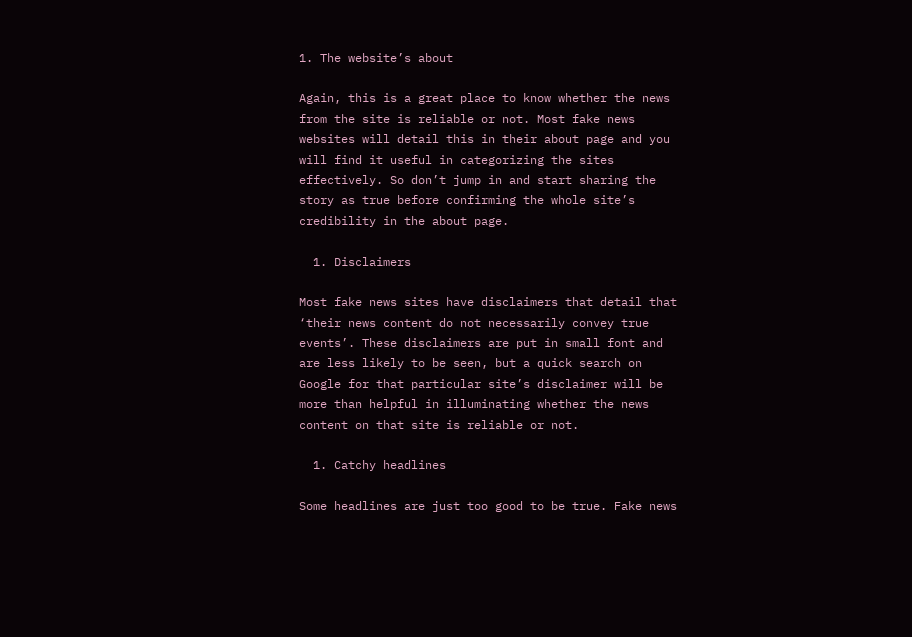1. The website’s about

Again, this is a great place to know whether the news from the site is reliable or not. Most fake news websites will detail this in their about page and you will find it useful in categorizing the sites effectively. So don’t jump in and start sharing the story as true before confirming the whole site’s credibility in the about page.

  1. Disclaimers

Most fake news sites have disclaimers that detail that ‘their news content do not necessarily convey true events’. These disclaimers are put in small font and are less likely to be seen, but a quick search on Google for that particular site’s disclaimer will be more than helpful in illuminating whether the news content on that site is reliable or not.

  1. Catchy headlines

Some headlines are just too good to be true. Fake news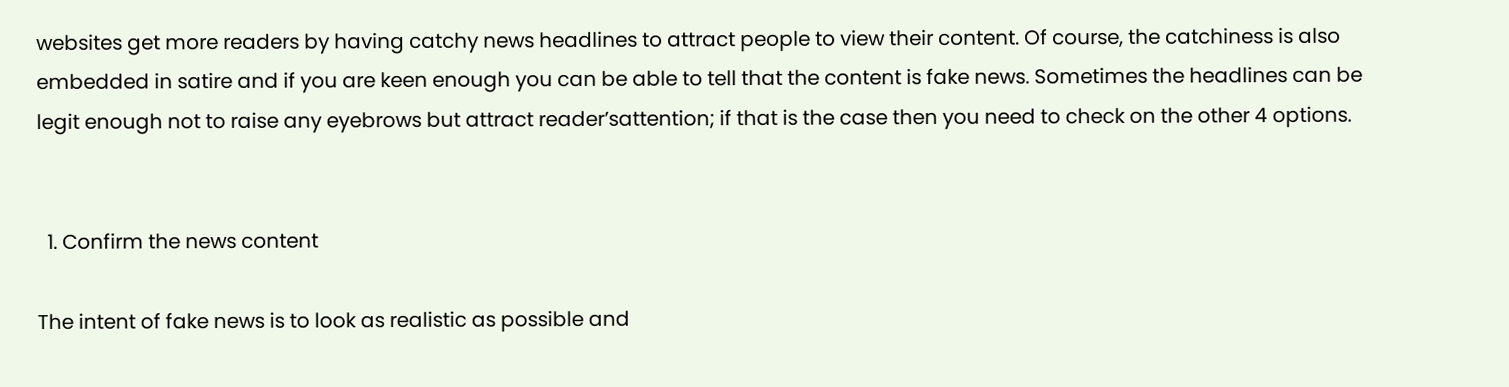websites get more readers by having catchy news headlines to attract people to view their content. Of course, the catchiness is also embedded in satire and if you are keen enough you can be able to tell that the content is fake news. Sometimes the headlines can be legit enough not to raise any eyebrows but attract reader’sattention; if that is the case then you need to check on the other 4 options.


  1. Confirm the news content

The intent of fake news is to look as realistic as possible and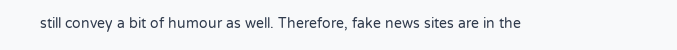still convey a bit of humour as well. Therefore, fake news sites are in the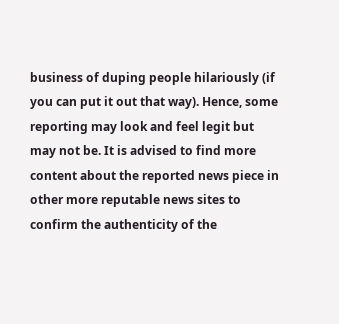business of duping people hilariously (if you can put it out that way). Hence, some reporting may look and feel legit but may not be. It is advised to find more content about the reported news piece in other more reputable news sites to confirm the authenticity of the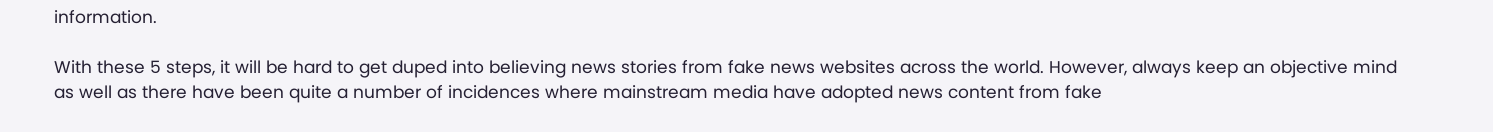information.

With these 5 steps, it will be hard to get duped into believing news stories from fake news websites across the world. However, always keep an objective mind as well as there have been quite a number of incidences where mainstream media have adopted news content from fake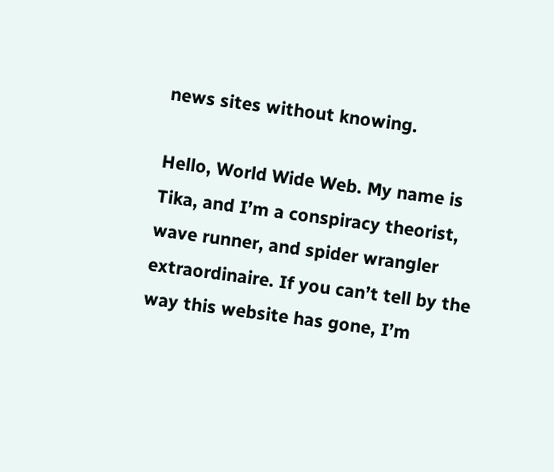news sites without knowing.

Hello, World Wide Web. My name is Tika, and I’m a conspiracy theorist, wave runner, and spider wrangler extraordinaire. If you can’t tell by the way this website has gone, I’m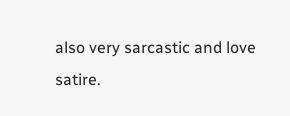also very sarcastic and love satire.